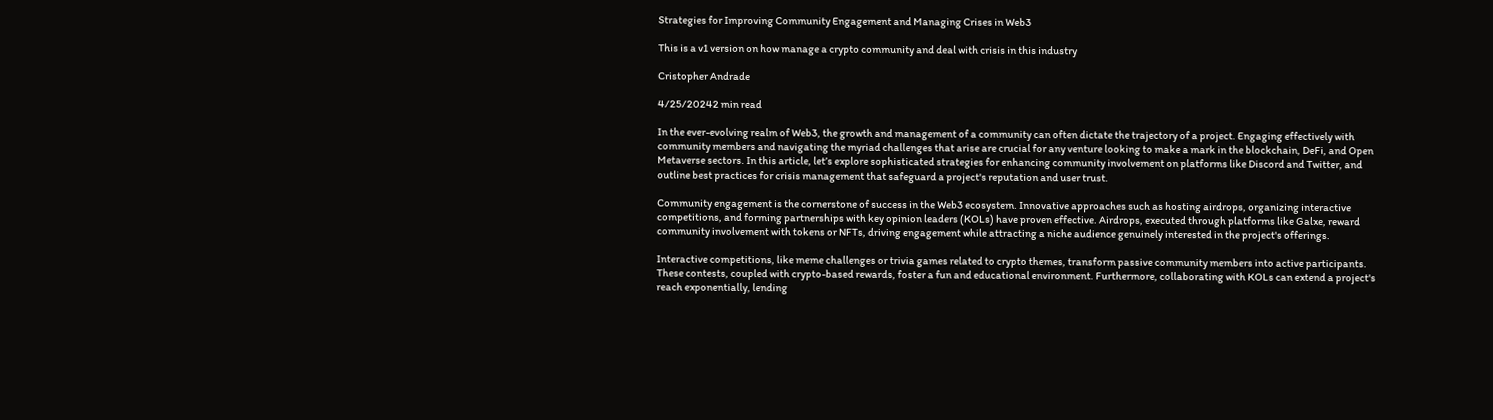Strategies for Improving Community Engagement and Managing Crises in Web3

This is a v1 version on how manage a crypto community and deal with crisis in this industry

Cristopher Andrade

4/25/20242 min read

In the ever-evolving realm of Web3, the growth and management of a community can often dictate the trajectory of a project. Engaging effectively with community members and navigating the myriad challenges that arise are crucial for any venture looking to make a mark in the blockchain, DeFi, and Open Metaverse sectors. In this article, let’s explore sophisticated strategies for enhancing community involvement on platforms like Discord and Twitter, and outline best practices for crisis management that safeguard a project's reputation and user trust.

Community engagement is the cornerstone of success in the Web3 ecosystem. Innovative approaches such as hosting airdrops, organizing interactive competitions, and forming partnerships with key opinion leaders (KOLs) have proven effective. Airdrops, executed through platforms like Galxe, reward community involvement with tokens or NFTs, driving engagement while attracting a niche audience genuinely interested in the project's offerings.

Interactive competitions, like meme challenges or trivia games related to crypto themes, transform passive community members into active participants. These contests, coupled with crypto-based rewards, foster a fun and educational environment. Furthermore, collaborating with KOLs can extend a project's reach exponentially, lending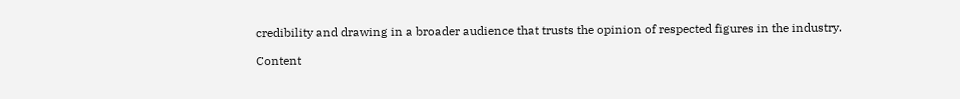credibility and drawing in a broader audience that trusts the opinion of respected figures in the industry.

Content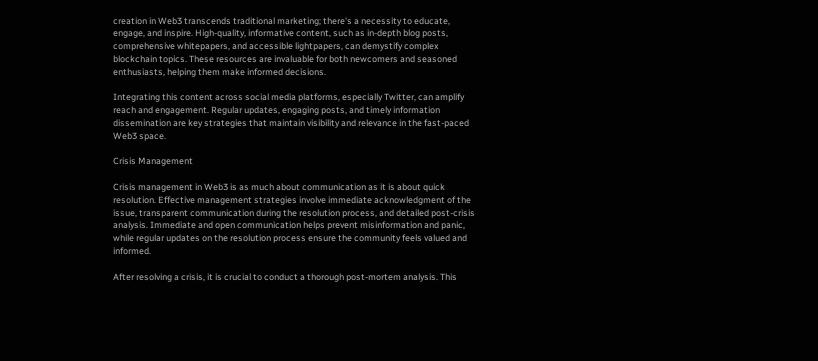creation in Web3 transcends traditional marketing; there's a necessity to educate, engage, and inspire. High-quality, informative content, such as in-depth blog posts, comprehensive whitepapers, and accessible lightpapers, can demystify complex blockchain topics. These resources are invaluable for both newcomers and seasoned enthusiasts, helping them make informed decisions.

Integrating this content across social media platforms, especially Twitter, can amplify reach and engagement. Regular updates, engaging posts, and timely information dissemination are key strategies that maintain visibility and relevance in the fast-paced Web3 space.

Crisis Management

Crisis management in Web3 is as much about communication as it is about quick resolution. Effective management strategies involve immediate acknowledgment of the issue, transparent communication during the resolution process, and detailed post-crisis analysis. Immediate and open communication helps prevent misinformation and panic, while regular updates on the resolution process ensure the community feels valued and informed.

After resolving a crisis, it is crucial to conduct a thorough post-mortem analysis. This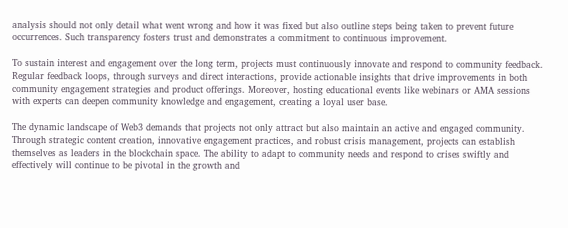analysis should not only detail what went wrong and how it was fixed but also outline steps being taken to prevent future occurrences. Such transparency fosters trust and demonstrates a commitment to continuous improvement.

To sustain interest and engagement over the long term, projects must continuously innovate and respond to community feedback. Regular feedback loops, through surveys and direct interactions, provide actionable insights that drive improvements in both community engagement strategies and product offerings. Moreover, hosting educational events like webinars or AMA sessions with experts can deepen community knowledge and engagement, creating a loyal user base.

The dynamic landscape of Web3 demands that projects not only attract but also maintain an active and engaged community. Through strategic content creation, innovative engagement practices, and robust crisis management, projects can establish themselves as leaders in the blockchain space. The ability to adapt to community needs and respond to crises swiftly and effectively will continue to be pivotal in the growth and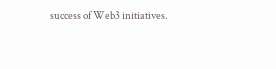success of Web3 initiatives.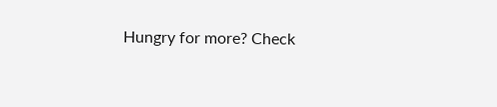Hungry for more? Check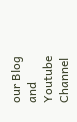our Blog and Youtube Channel